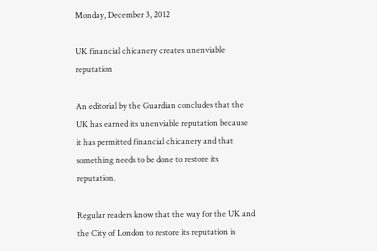Monday, December 3, 2012

UK financial chicanery creates unenviable reputation

An editorial by the Guardian concludes that the UK has earned its unenviable reputation because it has permitted financial chicanery and that something needs to be done to restore its reputation.

Regular readers know that the way for the UK and the City of London to restore its reputation is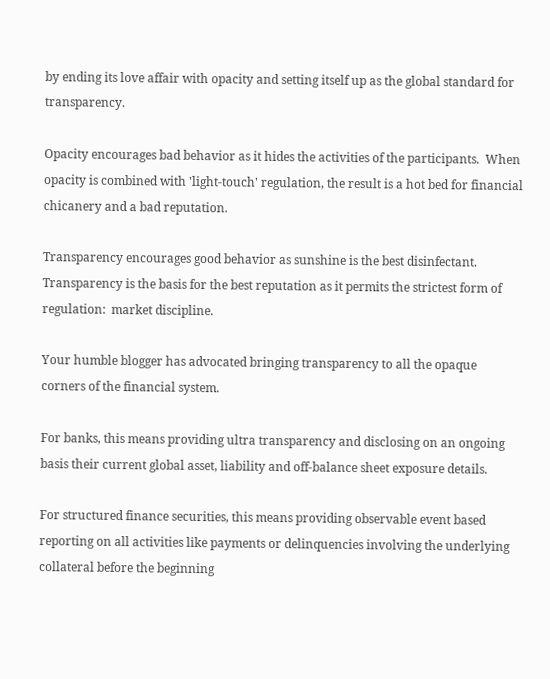by ending its love affair with opacity and setting itself up as the global standard for transparency.

Opacity encourages bad behavior as it hides the activities of the participants.  When opacity is combined with 'light-touch' regulation, the result is a hot bed for financial chicanery and a bad reputation.

Transparency encourages good behavior as sunshine is the best disinfectant.  Transparency is the basis for the best reputation as it permits the strictest form of regulation:  market discipline.

Your humble blogger has advocated bringing transparency to all the opaque corners of the financial system.

For banks, this means providing ultra transparency and disclosing on an ongoing basis their current global asset, liability and off-balance sheet exposure details.

For structured finance securities, this means providing observable event based reporting on all activities like payments or delinquencies involving the underlying collateral before the beginning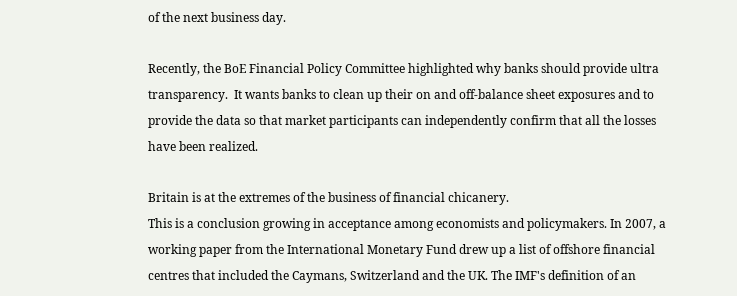of the next business day.

Recently, the BoE Financial Policy Committee highlighted why banks should provide ultra transparency.  It wants banks to clean up their on and off-balance sheet exposures and to provide the data so that market participants can independently confirm that all the losses have been realized.

Britain is at the extremes of the business of financial chicanery.
This is a conclusion growing in acceptance among economists and policymakers. In 2007, a working paper from the International Monetary Fund drew up a list of offshore financial centres that included the Caymans, Switzerland and the UK. The IMF's definition of an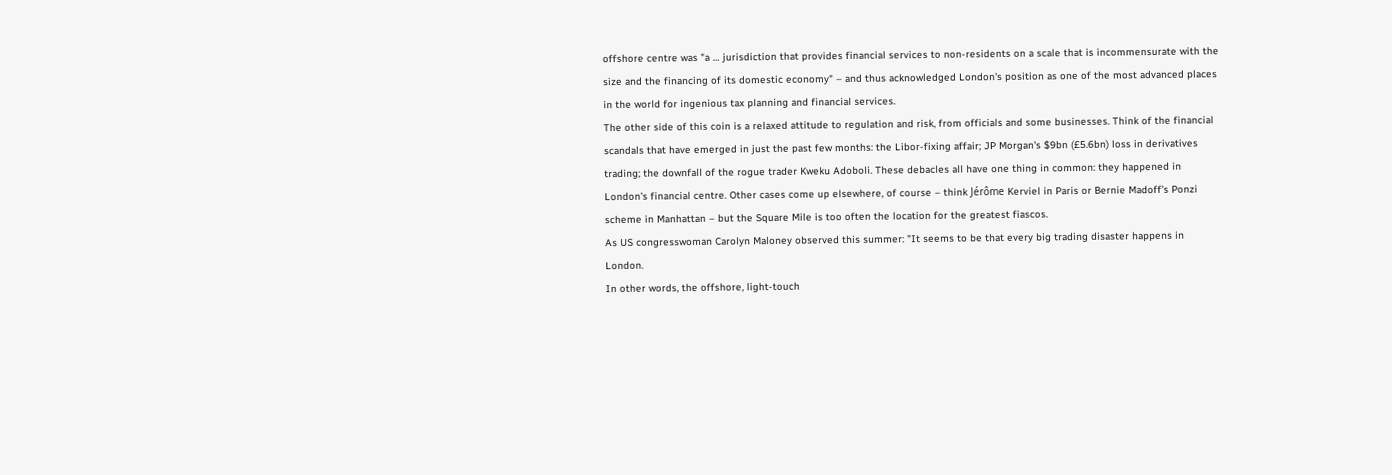offshore centre was "a … jurisdiction that provides financial services to non-residents on a scale that is incommensurate with the size and the financing of its domestic economy" – and thus acknowledged London's position as one of the most advanced places in the world for ingenious tax planning and financial services.
The other side of this coin is a relaxed attitude to regulation and risk, from officials and some businesses. Think of the financial scandals that have emerged in just the past few months: the Libor-fixing affair; JP Morgan's $9bn (£5.6bn) loss in derivatives trading; the downfall of the rogue trader Kweku Adoboli. These debacles all have one thing in common: they happened in London's financial centre. Other cases come up elsewhere, of course – think Jérôme Kerviel in Paris or Bernie Madoff's Ponzi scheme in Manhattan – but the Square Mile is too often the location for the greatest fiascos.
As US congresswoman Carolyn Maloney observed this summer: "It seems to be that every big trading disaster happens in London.
In other words, the offshore, light-touch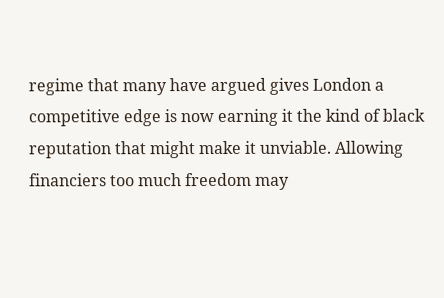regime that many have argued gives London a competitive edge is now earning it the kind of black reputation that might make it unviable. Allowing financiers too much freedom may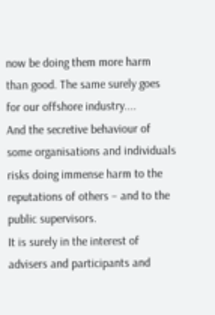now be doing them more harm than good. The same surely goes for our offshore industry....
And the secretive behaviour of some organisations and individuals risks doing immense harm to the reputations of others – and to the public supervisors.
It is surely in the interest of advisers and participants and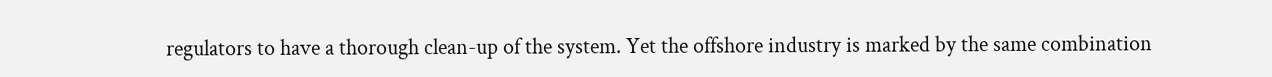regulators to have a thorough clean-up of the system. Yet the offshore industry is marked by the same combination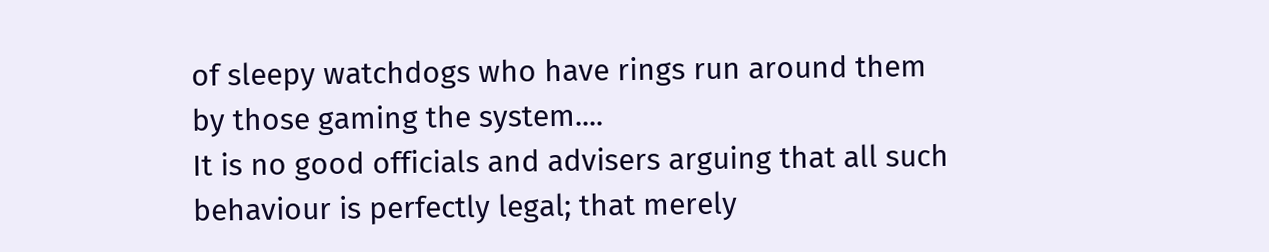of sleepy watchdogs who have rings run around them by those gaming the system....
It is no good officials and advisers arguing that all such behaviour is perfectly legal; that merely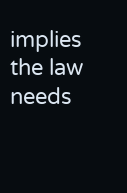implies the law needs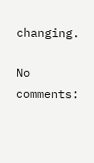changing.

No comments: